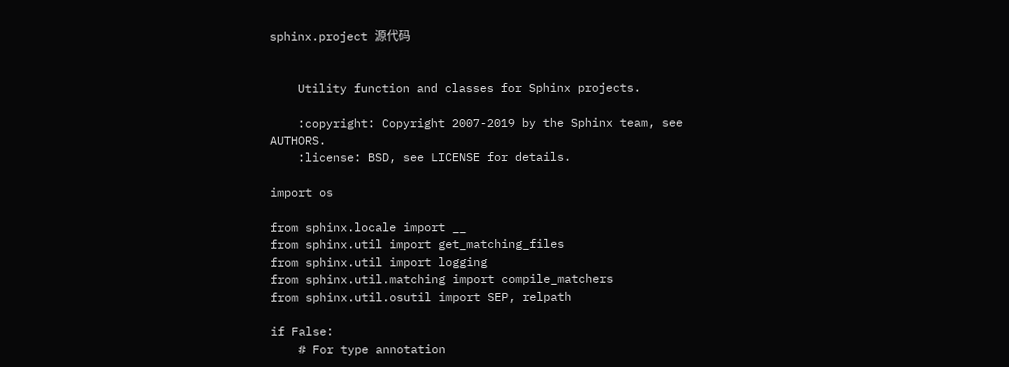sphinx.project 源代码


    Utility function and classes for Sphinx projects.

    :copyright: Copyright 2007-2019 by the Sphinx team, see AUTHORS.
    :license: BSD, see LICENSE for details.

import os

from sphinx.locale import __
from sphinx.util import get_matching_files
from sphinx.util import logging
from sphinx.util.matching import compile_matchers
from sphinx.util.osutil import SEP, relpath

if False:
    # For type annotation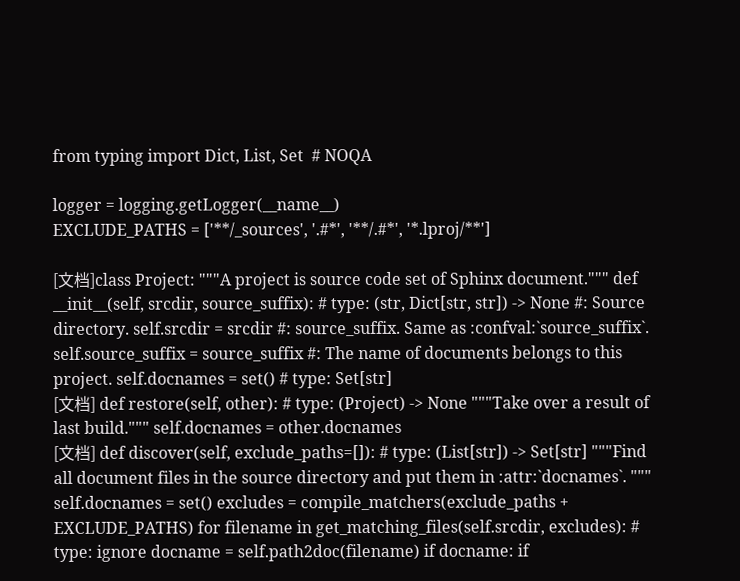from typing import Dict, List, Set  # NOQA

logger = logging.getLogger(__name__)
EXCLUDE_PATHS = ['**/_sources', '.#*', '**/.#*', '*.lproj/**']

[文档]class Project: """A project is source code set of Sphinx document.""" def __init__(self, srcdir, source_suffix): # type: (str, Dict[str, str]) -> None #: Source directory. self.srcdir = srcdir #: source_suffix. Same as :confval:`source_suffix`. self.source_suffix = source_suffix #: The name of documents belongs to this project. self.docnames = set() # type: Set[str]
[文档] def restore(self, other): # type: (Project) -> None """Take over a result of last build.""" self.docnames = other.docnames
[文档] def discover(self, exclude_paths=[]): # type: (List[str]) -> Set[str] """Find all document files in the source directory and put them in :attr:`docnames`. """ self.docnames = set() excludes = compile_matchers(exclude_paths + EXCLUDE_PATHS) for filename in get_matching_files(self.srcdir, excludes): # type: ignore docname = self.path2doc(filename) if docname: if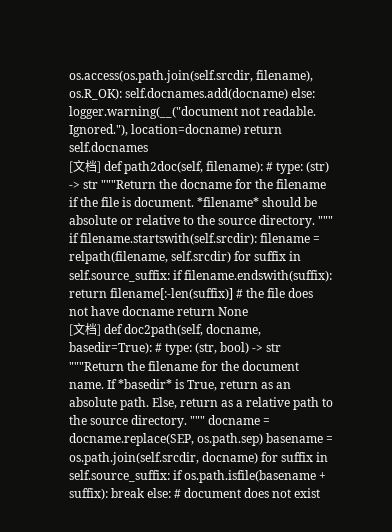os.access(os.path.join(self.srcdir, filename), os.R_OK): self.docnames.add(docname) else: logger.warning(__("document not readable. Ignored."), location=docname) return self.docnames
[文档] def path2doc(self, filename): # type: (str) -> str """Return the docname for the filename if the file is document. *filename* should be absolute or relative to the source directory. """ if filename.startswith(self.srcdir): filename = relpath(filename, self.srcdir) for suffix in self.source_suffix: if filename.endswith(suffix): return filename[:-len(suffix)] # the file does not have docname return None
[文档] def doc2path(self, docname, basedir=True): # type: (str, bool) -> str """Return the filename for the document name. If *basedir* is True, return as an absolute path. Else, return as a relative path to the source directory. """ docname = docname.replace(SEP, os.path.sep) basename = os.path.join(self.srcdir, docname) for suffix in self.source_suffix: if os.path.isfile(basename + suffix): break else: # document does not exist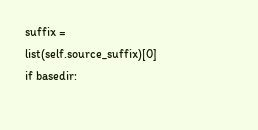suffix = list(self.source_suffix)[0] if basedir: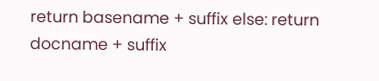return basename + suffix else: return docname + suffix